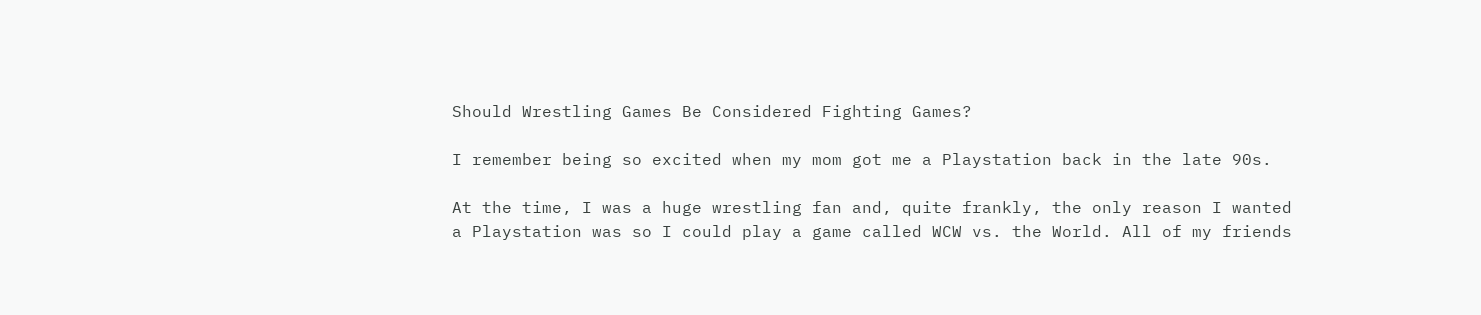Should Wrestling Games Be Considered Fighting Games?

I remember being so excited when my mom got me a Playstation back in the late 90s.

At the time, I was a huge wrestling fan and, quite frankly, the only reason I wanted a Playstation was so I could play a game called WCW vs. the World. All of my friends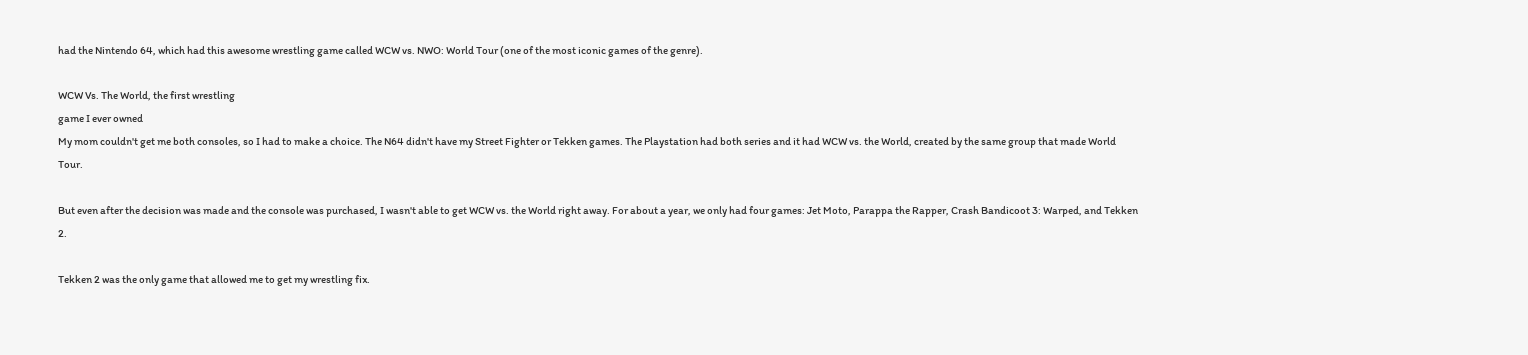had the Nintendo 64, which had this awesome wrestling game called WCW vs. NWO: World Tour (one of the most iconic games of the genre).

WCW Vs. The World, the first wrestling
game I ever owned
My mom couldn't get me both consoles, so I had to make a choice. The N64 didn't have my Street Fighter or Tekken games. The Playstation had both series and it had WCW vs. the World, created by the same group that made World Tour.

But even after the decision was made and the console was purchased, I wasn't able to get WCW vs. the World right away. For about a year, we only had four games: Jet Moto, Parappa the Rapper, Crash Bandicoot 3: Warped, and Tekken 2.

Tekken 2 was the only game that allowed me to get my wrestling fix.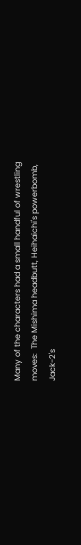Many of the characters had a small handful of wrestling moves:  The Mishima headbutt, Heihaichi's powerbomb, Jack-2's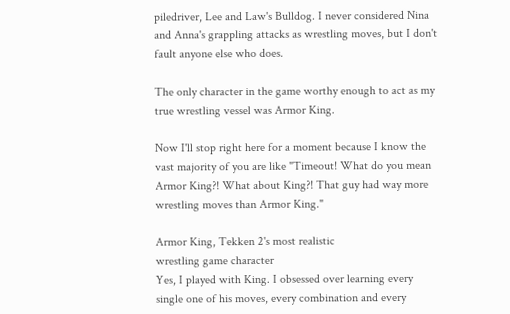piledriver, Lee and Law's Bulldog. I never considered Nina and Anna's grappling attacks as wrestling moves, but I don't fault anyone else who does.

The only character in the game worthy enough to act as my true wrestling vessel was Armor King.

Now I'll stop right here for a moment because I know the vast majority of you are like "Timeout! What do you mean Armor King?! What about King?! That guy had way more wrestling moves than Armor King."

Armor King, Tekken 2's most realistic
wrestling game character
Yes, I played with King. I obsessed over learning every single one of his moves, every combination and every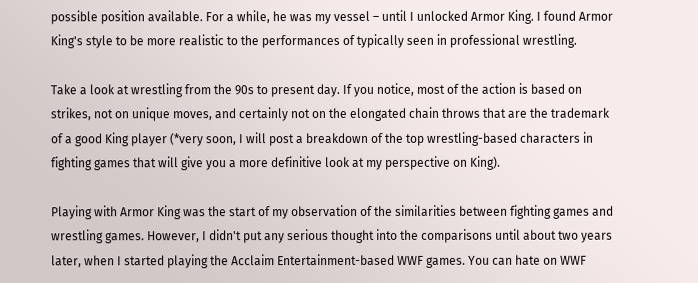possible position available. For a while, he was my vessel – until I unlocked Armor King. I found Armor King's style to be more realistic to the performances of typically seen in professional wrestling.

Take a look at wrestling from the 90s to present day. If you notice, most of the action is based on strikes, not on unique moves, and certainly not on the elongated chain throws that are the trademark of a good King player (*very soon, I will post a breakdown of the top wrestling-based characters in fighting games that will give you a more definitive look at my perspective on King).

Playing with Armor King was the start of my observation of the similarities between fighting games and wrestling games. However, I didn't put any serious thought into the comparisons until about two years later, when I started playing the Acclaim Entertainment-based WWF games. You can hate on WWF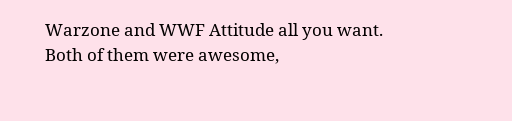Warzone and WWF Attitude all you want. Both of them were awesome,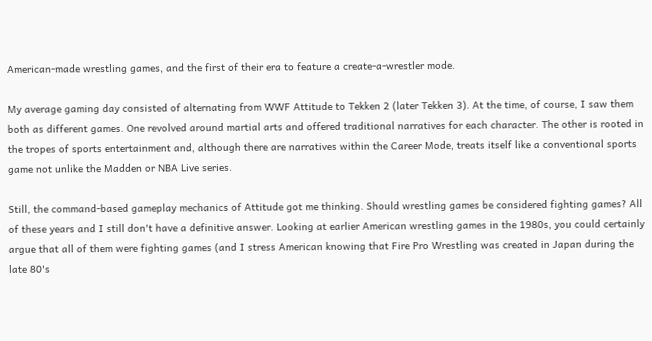American-made wrestling games, and the first of their era to feature a create-a-wrestler mode.

My average gaming day consisted of alternating from WWF Attitude to Tekken 2 (later Tekken 3). At the time, of course, I saw them both as different games. One revolved around martial arts and offered traditional narratives for each character. The other is rooted in the tropes of sports entertainment and, although there are narratives within the Career Mode, treats itself like a conventional sports game not unlike the Madden or NBA Live series.

Still, the command-based gameplay mechanics of Attitude got me thinking. Should wrestling games be considered fighting games? All of these years and I still don't have a definitive answer. Looking at earlier American wrestling games in the 1980s, you could certainly argue that all of them were fighting games (and I stress American knowing that Fire Pro Wrestling was created in Japan during the late 80's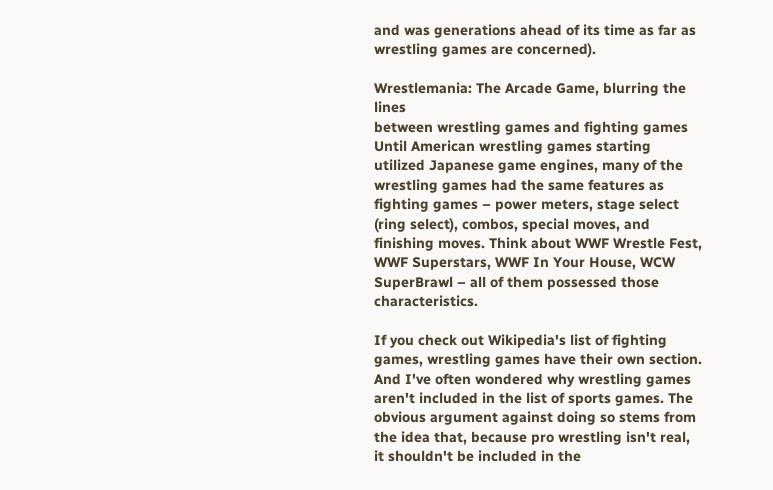and was generations ahead of its time as far as wrestling games are concerned).

Wrestlemania: The Arcade Game, blurring the lines
between wrestling games and fighting games
Until American wrestling games starting utilized Japanese game engines, many of the wrestling games had the same features as fighting games – power meters, stage select (ring select), combos, special moves, and finishing moves. Think about WWF Wrestle Fest, WWF Superstars, WWF In Your House, WCW SuperBrawl – all of them possessed those characteristics.

If you check out Wikipedia's list of fighting games, wrestling games have their own section. And I've often wondered why wrestling games aren't included in the list of sports games. The obvious argument against doing so stems from the idea that, because pro wrestling isn't real, it shouldn't be included in the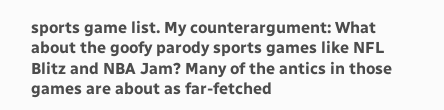sports game list. My counterargument: What about the goofy parody sports games like NFL Blitz and NBA Jam? Many of the antics in those games are about as far-fetched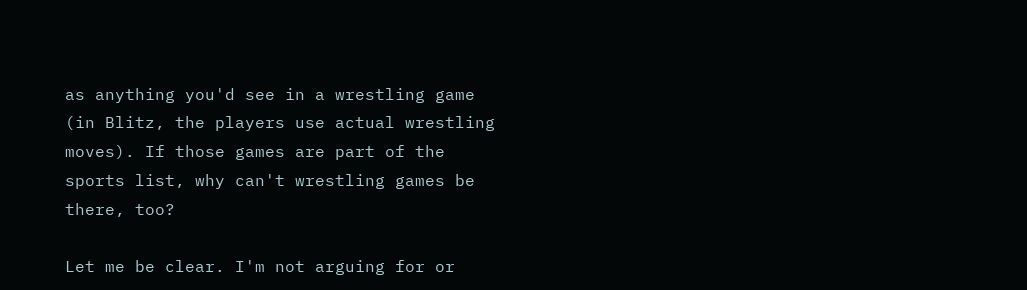as anything you'd see in a wrestling game (in Blitz, the players use actual wrestling moves). If those games are part of the sports list, why can't wrestling games be there, too?

Let me be clear. I'm not arguing for or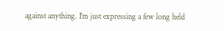against anything. I'm just expressing a few long held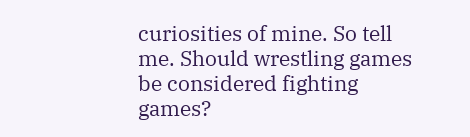curiosities of mine. So tell me. Should wrestling games be considered fighting games?